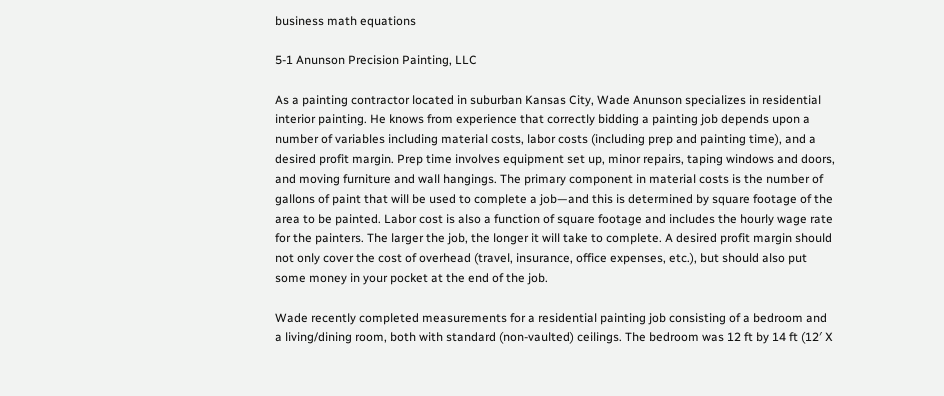business math equations

5-1 Anunson Precision Painting, LLC

As a painting contractor located in suburban Kansas City, Wade Anunson specializes in residential interior painting. He knows from experience that correctly bidding a painting job depends upon a number of variables including material costs, labor costs (including prep and painting time), and a desired profit margin. Prep time involves equipment set up, minor repairs, taping windows and doors, and moving furniture and wall hangings. The primary component in material costs is the number of gallons of paint that will be used to complete a job—and this is determined by square footage of the area to be painted. Labor cost is also a function of square footage and includes the hourly wage rate for the painters. The larger the job, the longer it will take to complete. A desired profit margin should not only cover the cost of overhead (travel, insurance, office expenses, etc.), but should also put some money in your pocket at the end of the job.

Wade recently completed measurements for a residential painting job consisting of a bedroom and a living/dining room, both with standard (non-vaulted) ceilings. The bedroom was 12 ft by 14 ft (12′ X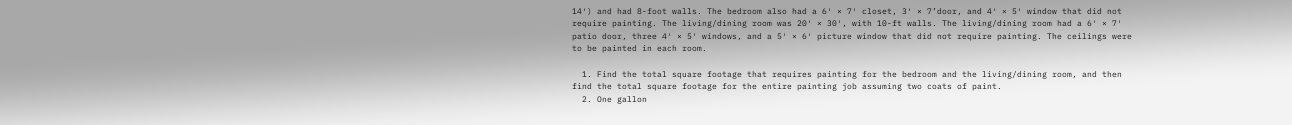14′) and had 8-foot walls. The bedroom also had a 6′ × 7′ closet, 3′ × 7’door, and 4′ × 5′ window that did not require painting. The living/dining room was 20′ × 30′, with 10-ft walls. The living/dining room had a 6′ × 7′ patio door, three 4′ × 5′ windows, and a 5′ × 6′ picture window that did not require painting. The ceilings were to be painted in each room.

  1. Find the total square footage that requires painting for the bedroom and the living/dining room, and then find the total square footage for the entire painting job assuming two coats of paint.
  2. One gallon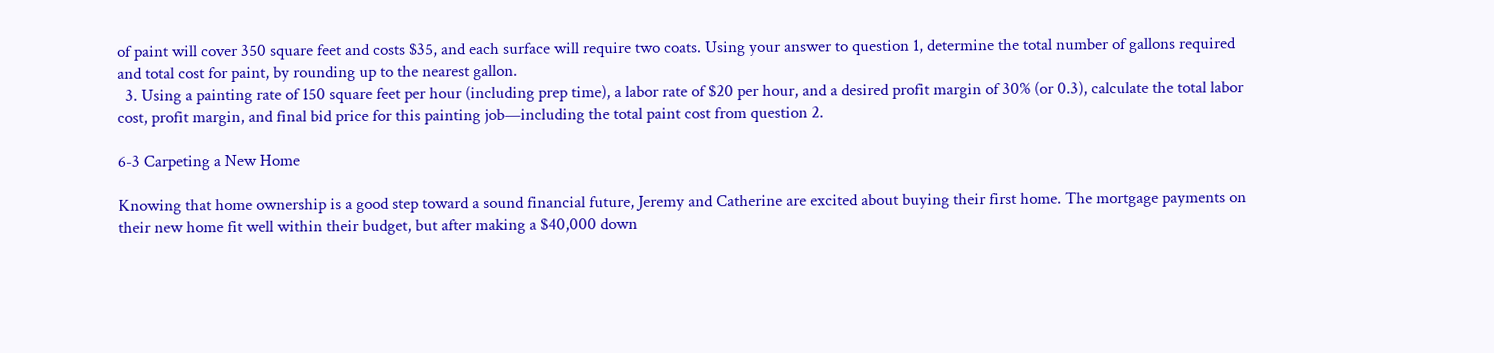of paint will cover 350 square feet and costs $35, and each surface will require two coats. Using your answer to question 1, determine the total number of gallons required and total cost for paint, by rounding up to the nearest gallon.
  3. Using a painting rate of 150 square feet per hour (including prep time), a labor rate of $20 per hour, and a desired profit margin of 30% (or 0.3), calculate the total labor cost, profit margin, and final bid price for this painting job—including the total paint cost from question 2.

6-3 Carpeting a New Home

Knowing that home ownership is a good step toward a sound financial future, Jeremy and Catherine are excited about buying their first home. The mortgage payments on their new home fit well within their budget, but after making a $40,000 down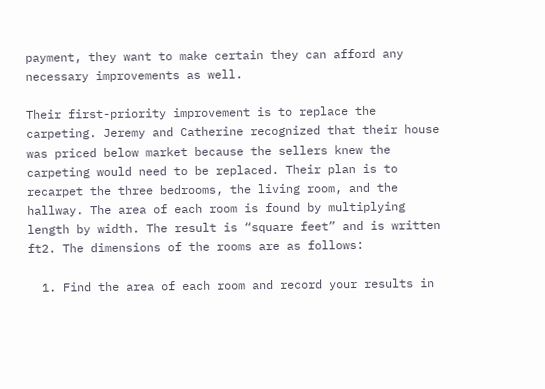payment, they want to make certain they can afford any necessary improvements as well.

Their first-priority improvement is to replace the carpeting. Jeremy and Catherine recognized that their house was priced below market because the sellers knew the carpeting would need to be replaced. Their plan is to recarpet the three bedrooms, the living room, and the hallway. The area of each room is found by multiplying length by width. The result is “square feet” and is written ft2. The dimensions of the rooms are as follows:

  1. Find the area of each room and record your results in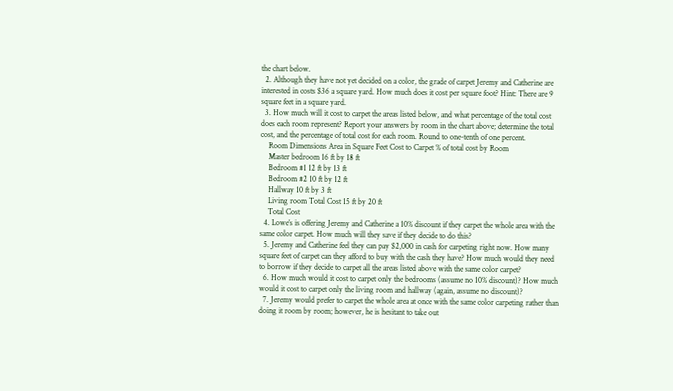the chart below.
  2. Although they have not yet decided on a color, the grade of carpet Jeremy and Catherine are interested in costs $36 a square yard. How much does it cost per square foot? Hint: There are 9 square feet in a square yard.
  3. How much will it cost to carpet the areas listed below, and what percentage of the total cost does each room represent? Report your answers by room in the chart above; determine the total cost, and the percentage of total cost for each room. Round to one-tenth of one percent.
    Room Dimensions Area in Square Feet Cost to Carpet % of total cost by Room
    Master bedroom 16 ft by 18 ft
    Bedroom #1 12 ft by 13 ft
    Bedroom #2 10 ft by 12 ft
    Hallway 10 ft by 3 ft
    Living room Total Cost 15 ft by 20 ft
    Total Cost
  4. Lowe’s is offering Jeremy and Catherine a 10% discount if they carpet the whole area with the same color carpet. How much will they save if they decide to do this?
  5. Jeremy and Catherine feel they can pay $2,000 in cash for carpeting right now. How many square feet of carpet can they afford to buy with the cash they have? How much would they need to borrow if they decide to carpet all the areas listed above with the same color carpet?
  6. How much would it cost to carpet only the bedrooms (assume no 10% discount)? How much would it cost to carpet only the living room and hallway (again, assume no discount)?
  7. Jeremy would prefer to carpet the whole area at once with the same color carpeting rather than doing it room by room; however, he is hesitant to take out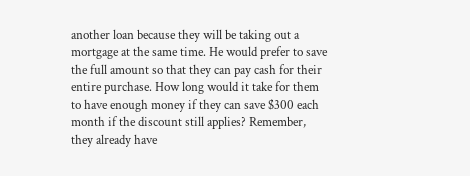another loan because they will be taking out a mortgage at the same time. He would prefer to save the full amount so that they can pay cash for their entire purchase. How long would it take for them to have enough money if they can save $300 each month if the discount still applies? Remember, they already have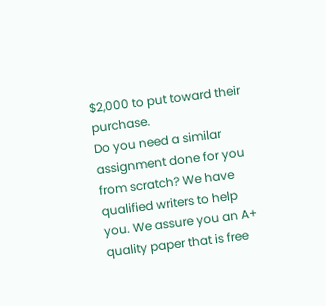$2,000 to put toward their purchase.
Do you need a similar assignment done for you from scratch? We have qualified writers to help you. We assure you an A+ quality paper that is free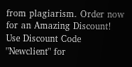from plagiarism. Order now for an Amazing Discount!
Use Discount Code "Newclient" for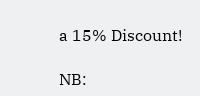a 15% Discount!

NB: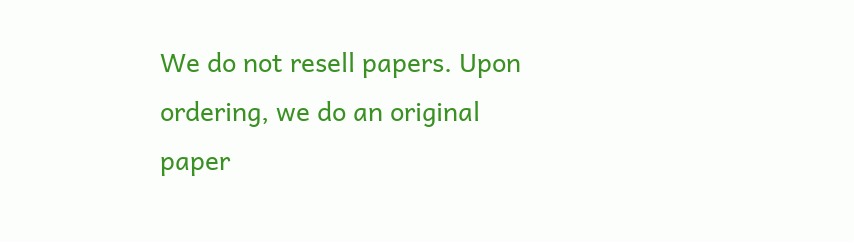We do not resell papers. Upon ordering, we do an original paper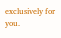exclusively for you.